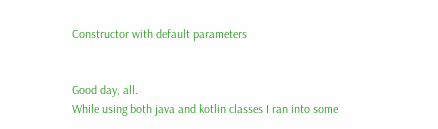Constructor with default parameters


Good day, all.
While using both java and kotlin classes I ran into some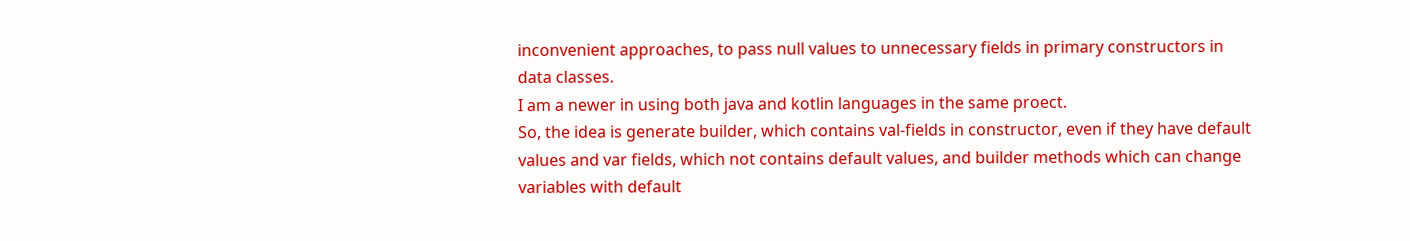inconvenient approaches, to pass null values to unnecessary fields in primary constructors in data classes.
I am a newer in using both java and kotlin languages in the same proect.
So, the idea is generate builder, which contains val-fields in constructor, even if they have default values and var fields, which not contains default values, and builder methods which can change variables with default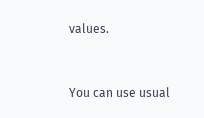values.


You can use usual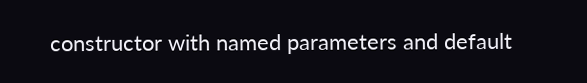constructor with named parameters and default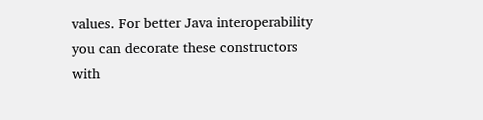values. For better Java interoperability you can decorate these constructors with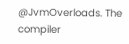@JvmOverloads. The compiler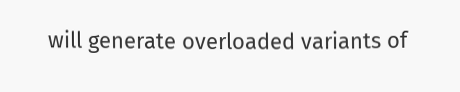will generate overloaded variants of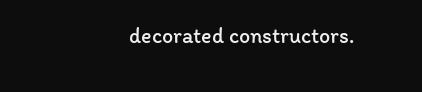decorated constructors.